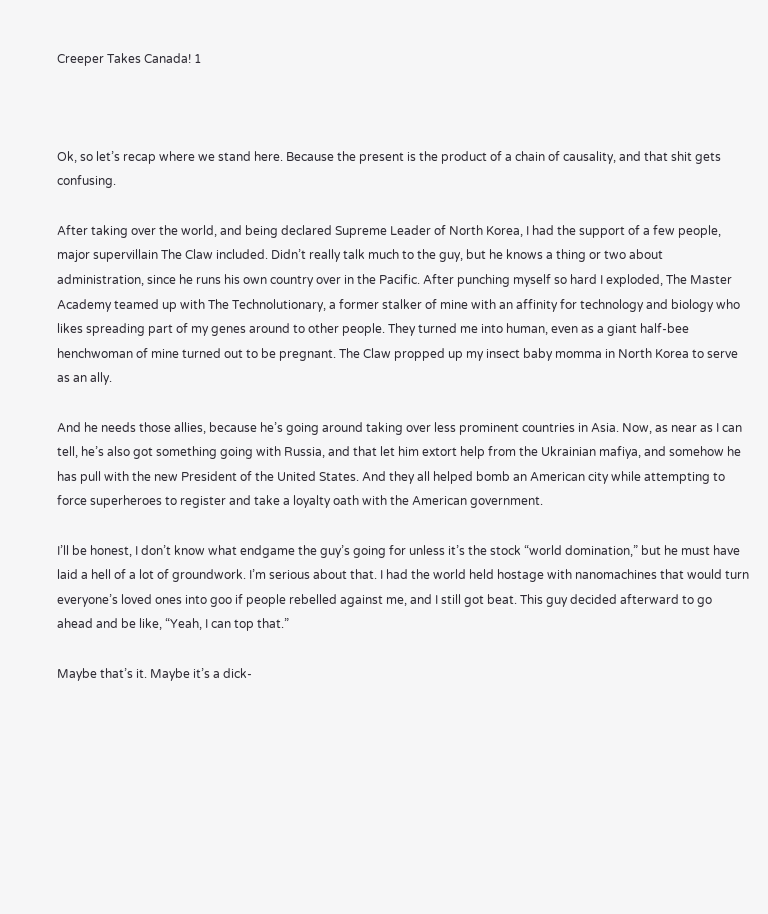Creeper Takes Canada! 1



Ok, so let’s recap where we stand here. Because the present is the product of a chain of causality, and that shit gets confusing.

After taking over the world, and being declared Supreme Leader of North Korea, I had the support of a few people, major supervillain The Claw included. Didn’t really talk much to the guy, but he knows a thing or two about administration, since he runs his own country over in the Pacific. After punching myself so hard I exploded, The Master Academy teamed up with The Technolutionary, a former stalker of mine with an affinity for technology and biology who likes spreading part of my genes around to other people. They turned me into human, even as a giant half-bee henchwoman of mine turned out to be pregnant. The Claw propped up my insect baby momma in North Korea to serve as an ally.

And he needs those allies, because he’s going around taking over less prominent countries in Asia. Now, as near as I can tell, he’s also got something going with Russia, and that let him extort help from the Ukrainian mafiya, and somehow he has pull with the new President of the United States. And they all helped bomb an American city while attempting to force superheroes to register and take a loyalty oath with the American government.

I’ll be honest, I don’t know what endgame the guy’s going for unless it’s the stock “world domination,” but he must have laid a hell of a lot of groundwork. I’m serious about that. I had the world held hostage with nanomachines that would turn everyone’s loved ones into goo if people rebelled against me, and I still got beat. This guy decided afterward to go ahead and be like, “Yeah, I can top that.”

Maybe that’s it. Maybe it’s a dick-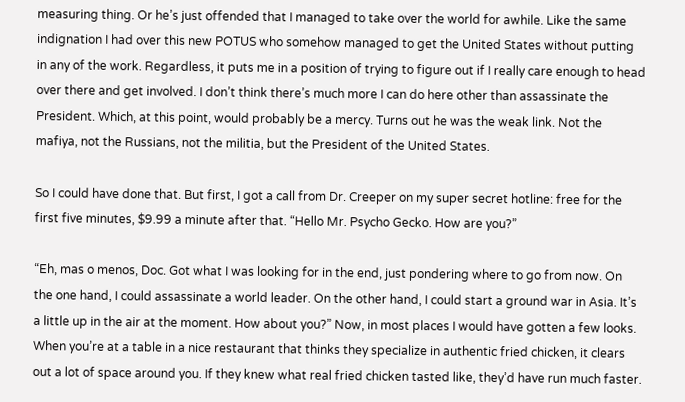measuring thing. Or he’s just offended that I managed to take over the world for awhile. Like the same indignation I had over this new POTUS who somehow managed to get the United States without putting in any of the work. Regardless, it puts me in a position of trying to figure out if I really care enough to head over there and get involved. I don’t think there’s much more I can do here other than assassinate the President. Which, at this point, would probably be a mercy. Turns out he was the weak link. Not the mafiya, not the Russians, not the militia, but the President of the United States.

So I could have done that. But first, I got a call from Dr. Creeper on my super secret hotline: free for the first five minutes, $9.99 a minute after that. “Hello Mr. Psycho Gecko. How are you?”

“Eh, mas o menos, Doc. Got what I was looking for in the end, just pondering where to go from now. On the one hand, I could assassinate a world leader. On the other hand, I could start a ground war in Asia. It’s a little up in the air at the moment. How about you?” Now, in most places I would have gotten a few looks. When you’re at a table in a nice restaurant that thinks they specialize in authentic fried chicken, it clears out a lot of space around you. If they knew what real fried chicken tasted like, they’d have run much faster.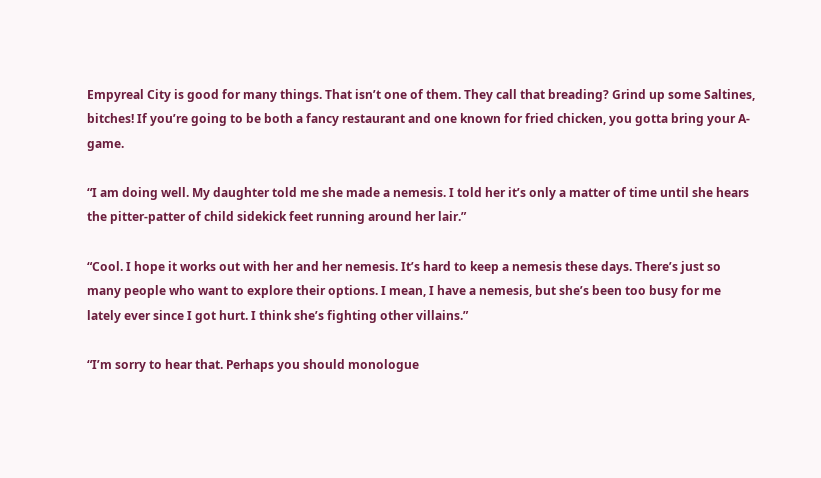Empyreal City is good for many things. That isn’t one of them. They call that breading? Grind up some Saltines, bitches! If you’re going to be both a fancy restaurant and one known for fried chicken, you gotta bring your A-game.

“I am doing well. My daughter told me she made a nemesis. I told her it’s only a matter of time until she hears the pitter-patter of child sidekick feet running around her lair.”

“Cool. I hope it works out with her and her nemesis. It’s hard to keep a nemesis these days. There’s just so many people who want to explore their options. I mean, I have a nemesis, but she’s been too busy for me lately ever since I got hurt. I think she’s fighting other villains.”

“I’m sorry to hear that. Perhaps you should monologue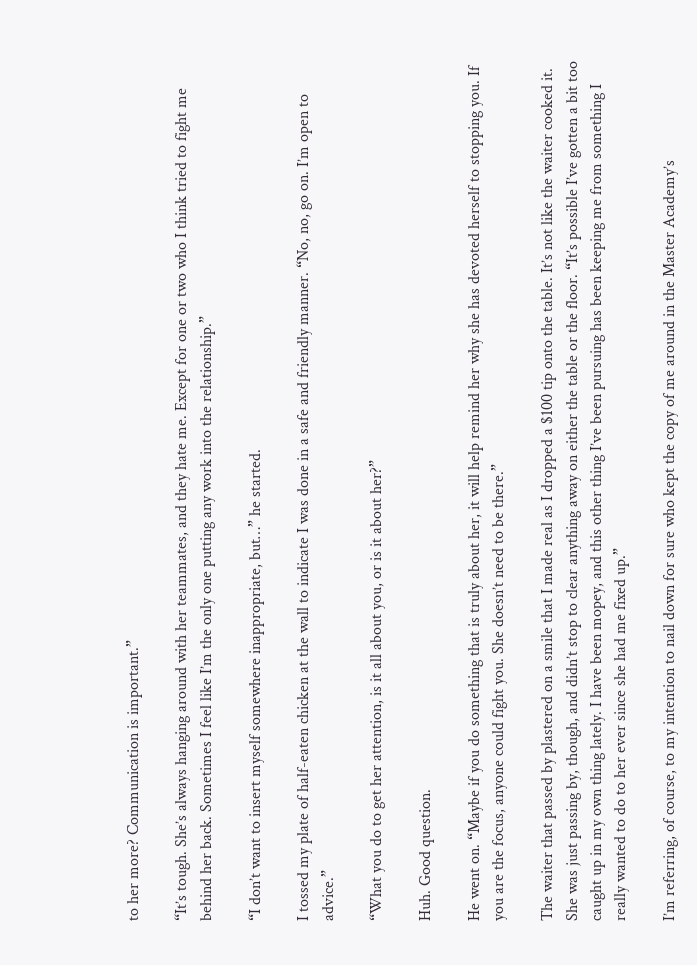to her more? Communication is important.”

“It’s tough. She’s always hanging around with her teammates, and they hate me. Except for one or two who I think tried to fight me behind her back. Sometimes I feel like I’m the only one putting any work into the relationship.”

“I don’t want to insert myself somewhere inappropriate, but…” he started.

I tossed my plate of half-eaten chicken at the wall to indicate I was done in a safe and friendly manner. “No, no, go on. I’m open to advice.”

“What you do to get her attention, is it all about you, or is it about her?”

Huh. Good question.

He went on. “Maybe if you do something that is truly about her, it will help remind her why she has devoted herself to stopping you. If you are the focus, anyone could fight you. She doesn’t need to be there.”

The waiter that passed by plastered on a smile that I made real as I dropped a $100 tip onto the table. It’s not like the waiter cooked it. She was just passing by, though, and didn’t stop to clear anything away on either the table or the floor. “It’s possible I’ve gotten a bit too caught up in my own thing lately. I have been mopey, and this other thing I’ve been pursuing has been keeping me from something I really wanted to do to her ever since she had me fixed up.”

I’m referring, of course, to my intention to nail down for sure who kept the copy of me around in the Master Academy’s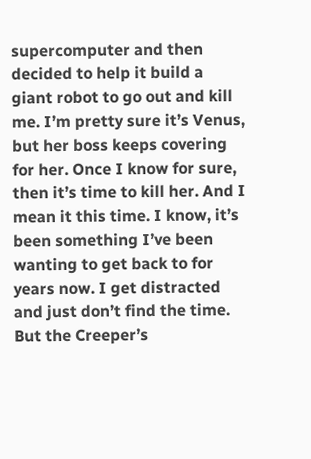supercomputer and then decided to help it build a giant robot to go out and kill me. I’m pretty sure it’s Venus, but her boss keeps covering for her. Once I know for sure, then it’s time to kill her. And I mean it this time. I know, it’s been something I’ve been wanting to get back to for years now. I get distracted and just don’t find the time. But the Creeper’s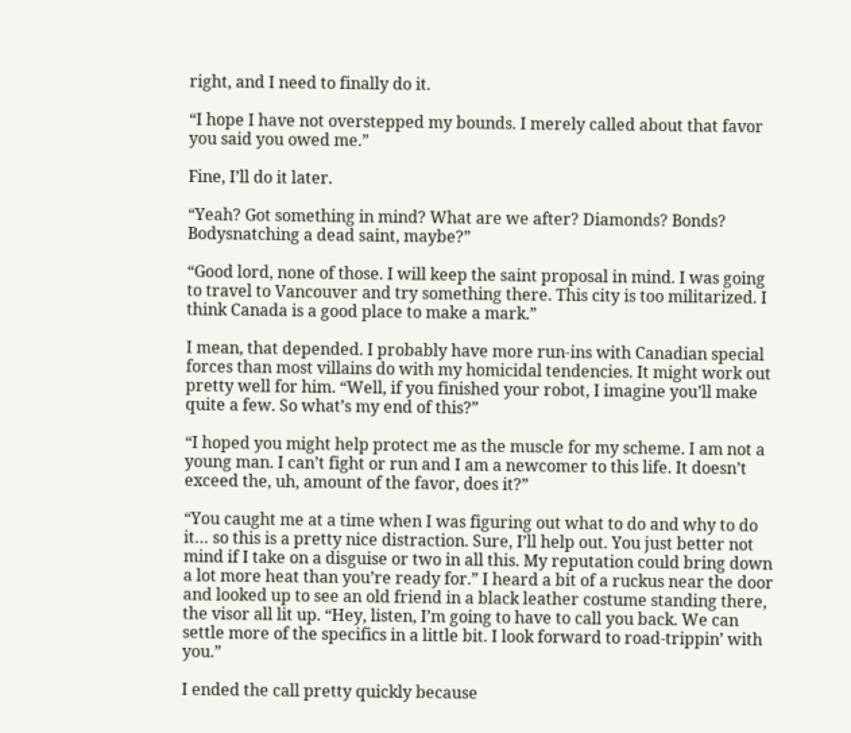right, and I need to finally do it.

“I hope I have not overstepped my bounds. I merely called about that favor you said you owed me.”

Fine, I’ll do it later.

“Yeah? Got something in mind? What are we after? Diamonds? Bonds? Bodysnatching a dead saint, maybe?”

“Good lord, none of those. I will keep the saint proposal in mind. I was going to travel to Vancouver and try something there. This city is too militarized. I think Canada is a good place to make a mark.”

I mean, that depended. I probably have more run-ins with Canadian special forces than most villains do with my homicidal tendencies. It might work out pretty well for him. “Well, if you finished your robot, I imagine you’ll make quite a few. So what’s my end of this?”

“I hoped you might help protect me as the muscle for my scheme. I am not a young man. I can’t fight or run and I am a newcomer to this life. It doesn’t exceed the, uh, amount of the favor, does it?”

“You caught me at a time when I was figuring out what to do and why to do it… so this is a pretty nice distraction. Sure, I’ll help out. You just better not mind if I take on a disguise or two in all this. My reputation could bring down a lot more heat than you’re ready for.” I heard a bit of a ruckus near the door and looked up to see an old friend in a black leather costume standing there, the visor all lit up. “Hey, listen, I’m going to have to call you back. We can settle more of the specifics in a little bit. I look forward to road-trippin’ with you.”

I ended the call pretty quickly because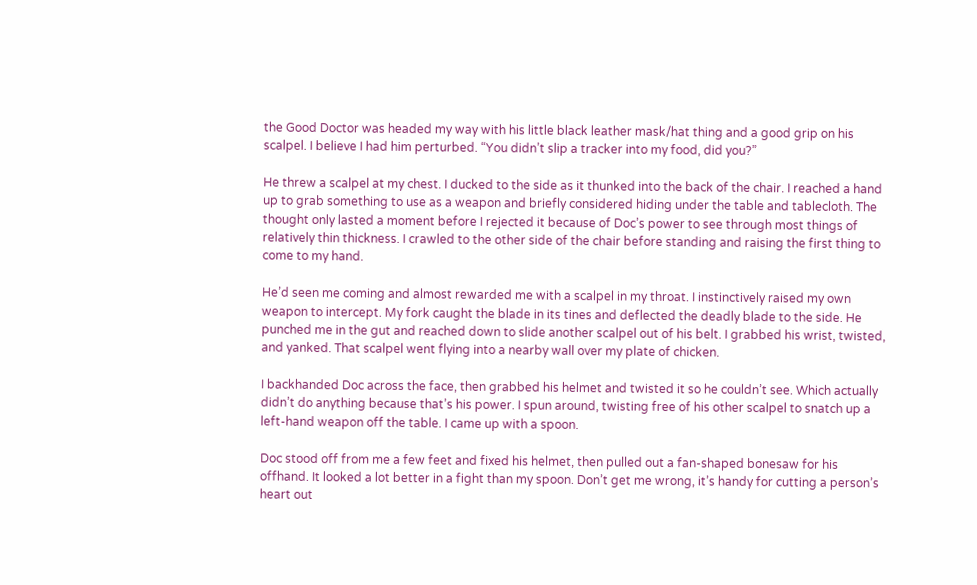the Good Doctor was headed my way with his little black leather mask/hat thing and a good grip on his scalpel. I believe I had him perturbed. “You didn’t slip a tracker into my food, did you?”

He threw a scalpel at my chest. I ducked to the side as it thunked into the back of the chair. I reached a hand up to grab something to use as a weapon and briefly considered hiding under the table and tablecloth. The thought only lasted a moment before I rejected it because of Doc’s power to see through most things of relatively thin thickness. I crawled to the other side of the chair before standing and raising the first thing to come to my hand.

He’d seen me coming and almost rewarded me with a scalpel in my throat. I instinctively raised my own weapon to intercept. My fork caught the blade in its tines and deflected the deadly blade to the side. He punched me in the gut and reached down to slide another scalpel out of his belt. I grabbed his wrist, twisted, and yanked. That scalpel went flying into a nearby wall over my plate of chicken.

I backhanded Doc across the face, then grabbed his helmet and twisted it so he couldn’t see. Which actually didn’t do anything because that’s his power. I spun around, twisting free of his other scalpel to snatch up a left-hand weapon off the table. I came up with a spoon.

Doc stood off from me a few feet and fixed his helmet, then pulled out a fan-shaped bonesaw for his offhand. It looked a lot better in a fight than my spoon. Don’t get me wrong, it’s handy for cutting a person’s heart out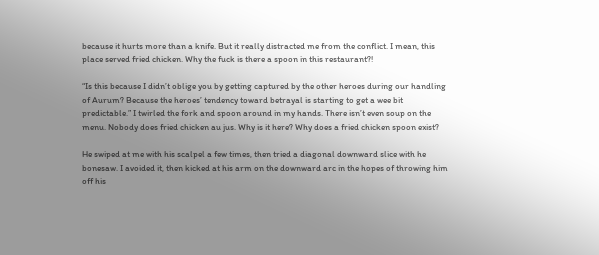because it hurts more than a knife. But it really distracted me from the conflict. I mean, this place served fried chicken. Why the fuck is there a spoon in this restaurant?!

“Is this because I didn’t oblige you by getting captured by the other heroes during our handling of Aurum? Because the heroes’ tendency toward betrayal is starting to get a wee bit predictable.” I twirled the fork and spoon around in my hands. There isn’t even soup on the menu. Nobody does fried chicken au jus. Why is it here? Why does a fried chicken spoon exist?

He swiped at me with his scalpel a few times, then tried a diagonal downward slice with he bonesaw. I avoided it, then kicked at his arm on the downward arc in the hopes of throwing him off his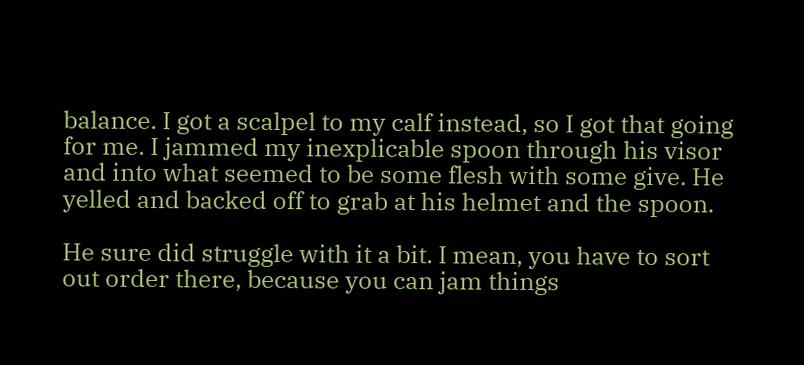balance. I got a scalpel to my calf instead, so I got that going for me. I jammed my inexplicable spoon through his visor and into what seemed to be some flesh with some give. He yelled and backed off to grab at his helmet and the spoon.

He sure did struggle with it a bit. I mean, you have to sort out order there, because you can jam things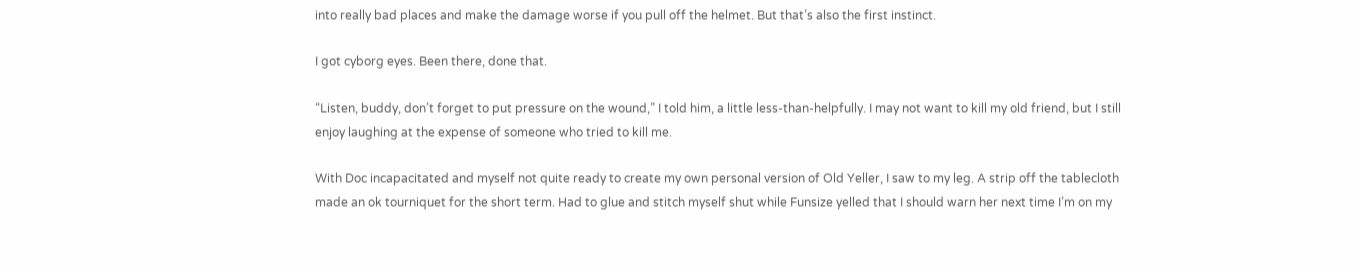into really bad places and make the damage worse if you pull off the helmet. But that’s also the first instinct.

I got cyborg eyes. Been there, done that.

“Listen, buddy, don’t forget to put pressure on the wound,” I told him, a little less-than-helpfully. I may not want to kill my old friend, but I still enjoy laughing at the expense of someone who tried to kill me.

With Doc incapacitated and myself not quite ready to create my own personal version of Old Yeller, I saw to my leg. A strip off the tablecloth made an ok tourniquet for the short term. Had to glue and stitch myself shut while Funsize yelled that I should warn her next time I’m on my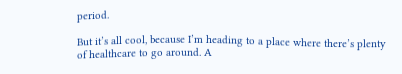period.

But it’s all cool, because I’m heading to a place where there’s plenty of healthcare to go around. A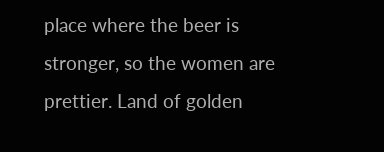place where the beer is stronger, so the women are prettier. Land of golden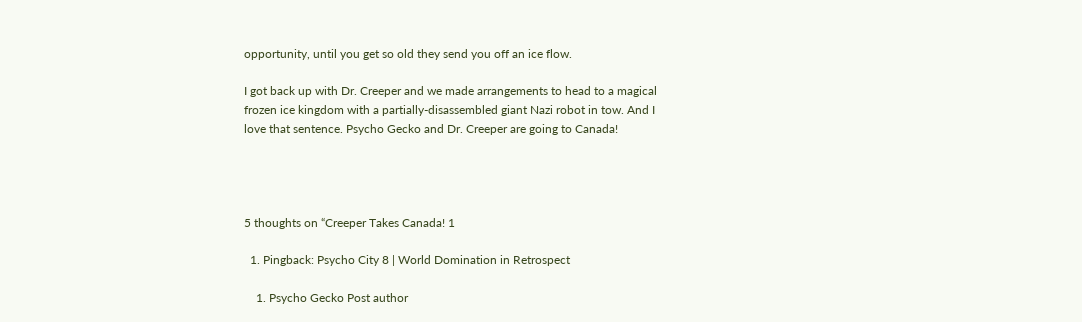opportunity, until you get so old they send you off an ice flow.

I got back up with Dr. Creeper and we made arrangements to head to a magical frozen ice kingdom with a partially-disassembled giant Nazi robot in tow. And I love that sentence. Psycho Gecko and Dr. Creeper are going to Canada!




5 thoughts on “Creeper Takes Canada! 1

  1. Pingback: Psycho City 8 | World Domination in Retrospect

    1. Psycho Gecko Post author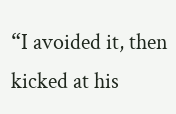“I avoided it, then kicked at his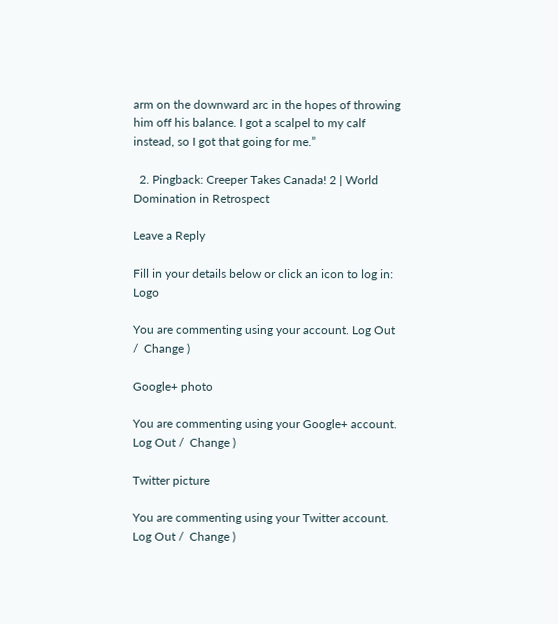arm on the downward arc in the hopes of throwing him off his balance. I got a scalpel to my calf instead, so I got that going for me.”

  2. Pingback: Creeper Takes Canada! 2 | World Domination in Retrospect

Leave a Reply

Fill in your details below or click an icon to log in: Logo

You are commenting using your account. Log Out /  Change )

Google+ photo

You are commenting using your Google+ account. Log Out /  Change )

Twitter picture

You are commenting using your Twitter account. Log Out /  Change )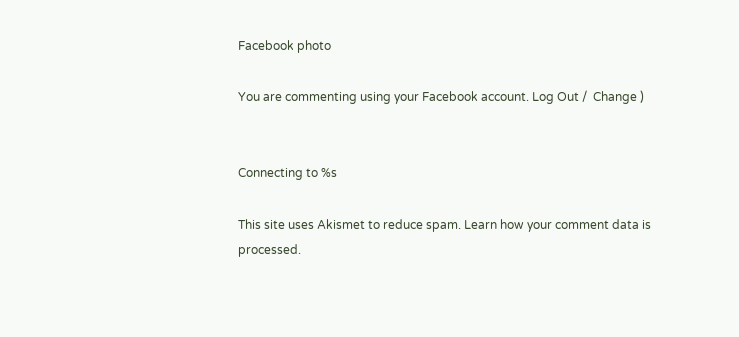Facebook photo

You are commenting using your Facebook account. Log Out /  Change )


Connecting to %s

This site uses Akismet to reduce spam. Learn how your comment data is processed.